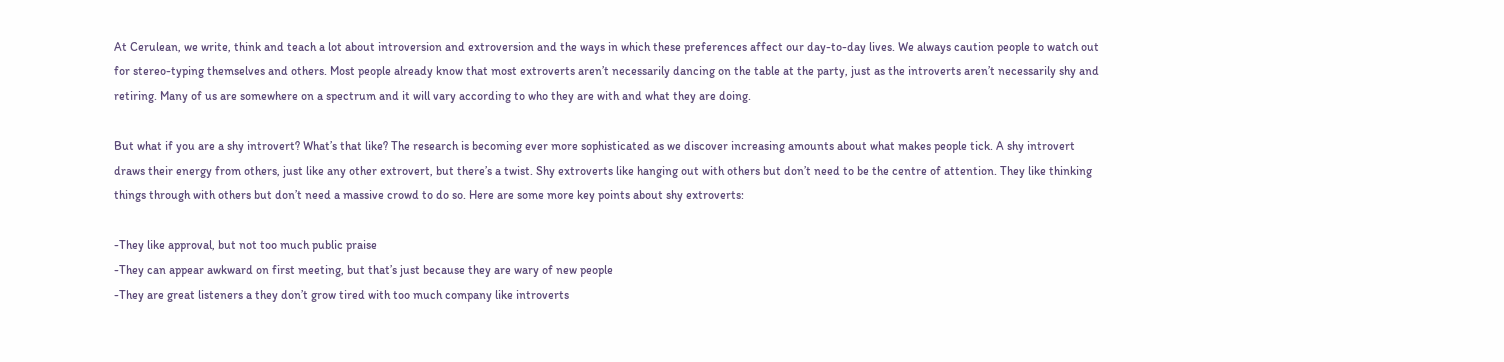At Cerulean, we write, think and teach a lot about introversion and extroversion and the ways in which these preferences affect our day-to-day lives. We always caution people to watch out for stereo-typing themselves and others. Most people already know that most extroverts aren’t necessarily dancing on the table at the party, just as the introverts aren’t necessarily shy and retiring. Many of us are somewhere on a spectrum and it will vary according to who they are with and what they are doing.

But what if you are a shy introvert? What’s that like? The research is becoming ever more sophisticated as we discover increasing amounts about what makes people tick. A shy introvert draws their energy from others, just like any other extrovert, but there’s a twist. Shy extroverts like hanging out with others but don’t need to be the centre of attention. They like thinking things through with others but don’t need a massive crowd to do so. Here are some more key points about shy extroverts:

-They like approval, but not too much public praise
-They can appear awkward on first meeting, but that’s just because they are wary of new people
-They are great listeners a they don’t grow tired with too much company like introverts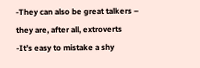-They can also be great talkers – they are, after all, extroverts
-It’s easy to mistake a shy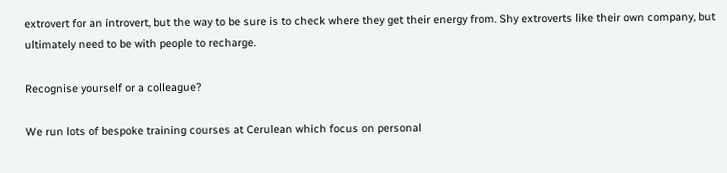extrovert for an introvert, but the way to be sure is to check where they get their energy from. Shy extroverts like their own company, but ultimately need to be with people to recharge.

Recognise yourself or a colleague?

We run lots of bespoke training courses at Cerulean which focus on personal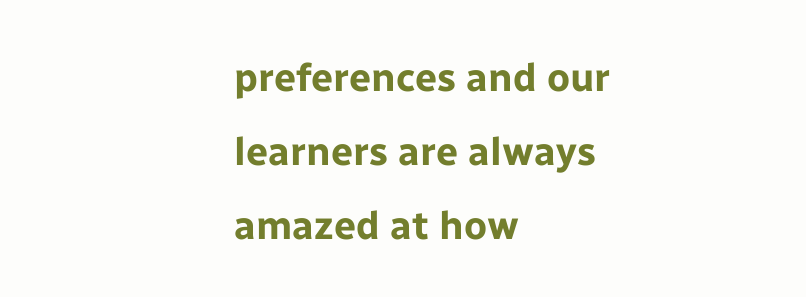preferences and our learners are always amazed at how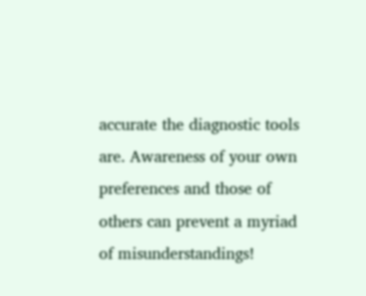accurate the diagnostic tools are. Awareness of your own preferences and those of others can prevent a myriad of misunderstandings!